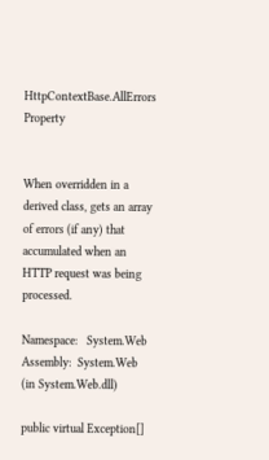HttpContextBase.AllErrors Property


When overridden in a derived class, gets an array of errors (if any) that accumulated when an HTTP request was being processed.

Namespace:   System.Web
Assembly:  System.Web (in System.Web.dll)

public virtual Exception[]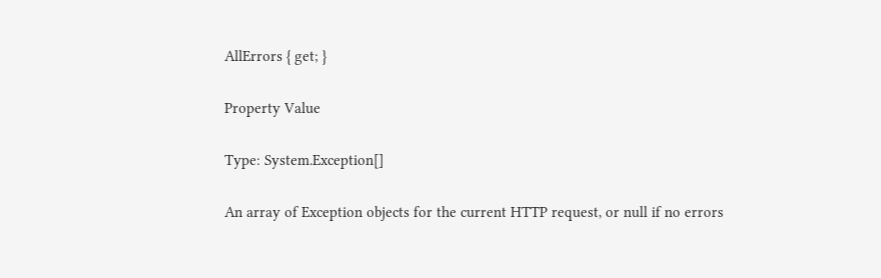AllErrors { get; }

Property Value

Type: System.Exception[]

An array of Exception objects for the current HTTP request, or null if no errors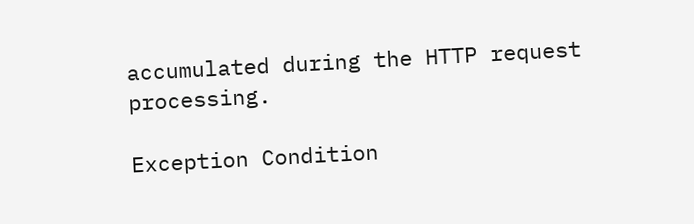accumulated during the HTTP request processing.

Exception Condition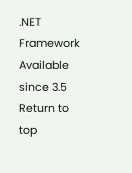.NET Framework
Available since 3.5
Return to top